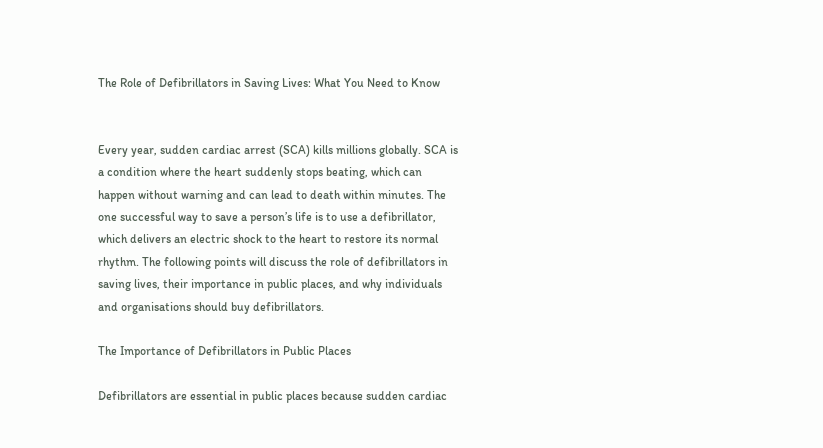The Role of Defibrillators in Saving Lives: What You Need to Know


Every year, sudden cardiac arrest (SCA) kills millions globally. SCA is a condition where the heart suddenly stops beating, which can happen without warning and can lead to death within minutes. The one successful way to save a person’s life is to use a defibrillator, which delivers an electric shock to the heart to restore its normal rhythm. The following points will discuss the role of defibrillators in saving lives, their importance in public places, and why individuals and organisations should buy defibrillators.

The Importance of Defibrillators in Public Places

Defibrillators are essential in public places because sudden cardiac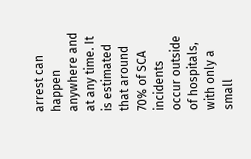arrest can happen anywhere and at any time. It is estimated that around 70% of SCA incidents occur outside of hospitals, with only a small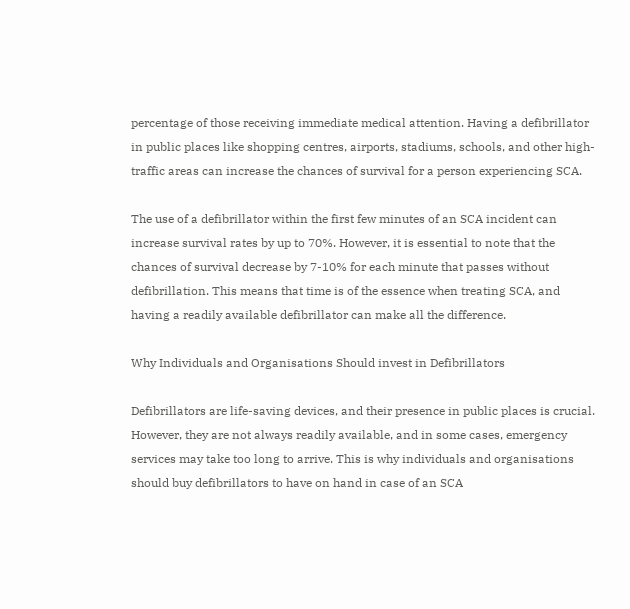percentage of those receiving immediate medical attention. Having a defibrillator in public places like shopping centres, airports, stadiums, schools, and other high-traffic areas can increase the chances of survival for a person experiencing SCA.

The use of a defibrillator within the first few minutes of an SCA incident can increase survival rates by up to 70%. However, it is essential to note that the chances of survival decrease by 7-10% for each minute that passes without defibrillation. This means that time is of the essence when treating SCA, and having a readily available defibrillator can make all the difference.

Why Individuals and Organisations Should invest in Defibrillators

Defibrillators are life-saving devices, and their presence in public places is crucial. However, they are not always readily available, and in some cases, emergency services may take too long to arrive. This is why individuals and organisations should buy defibrillators to have on hand in case of an SCA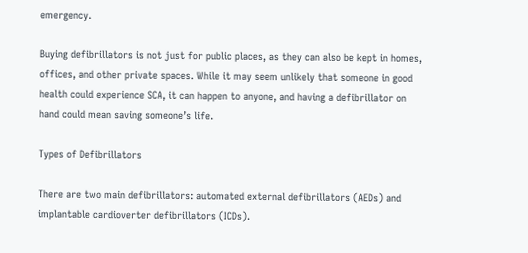emergency.

Buying defibrillators is not just for public places, as they can also be kept in homes, offices, and other private spaces. While it may seem unlikely that someone in good health could experience SCA, it can happen to anyone, and having a defibrillator on hand could mean saving someone’s life.

Types of Defibrillators

There are two main defibrillators: automated external defibrillators (AEDs) and implantable cardioverter defibrillators (ICDs).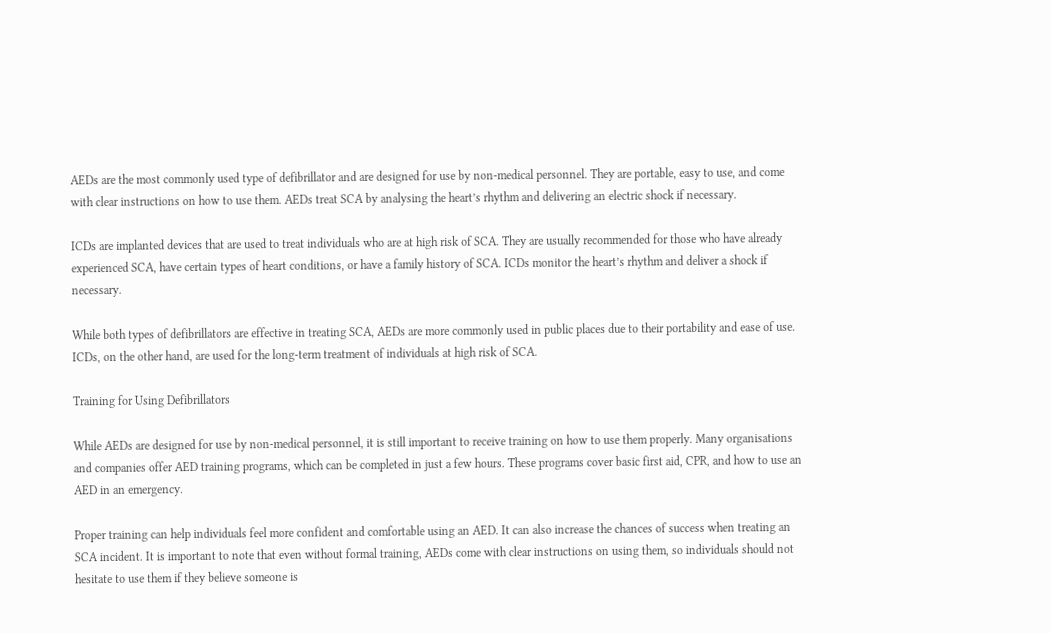AEDs are the most commonly used type of defibrillator and are designed for use by non-medical personnel. They are portable, easy to use, and come with clear instructions on how to use them. AEDs treat SCA by analysing the heart’s rhythm and delivering an electric shock if necessary.

ICDs are implanted devices that are used to treat individuals who are at high risk of SCA. They are usually recommended for those who have already experienced SCA, have certain types of heart conditions, or have a family history of SCA. ICDs monitor the heart’s rhythm and deliver a shock if necessary.

While both types of defibrillators are effective in treating SCA, AEDs are more commonly used in public places due to their portability and ease of use. ICDs, on the other hand, are used for the long-term treatment of individuals at high risk of SCA.

Training for Using Defibrillators

While AEDs are designed for use by non-medical personnel, it is still important to receive training on how to use them properly. Many organisations and companies offer AED training programs, which can be completed in just a few hours. These programs cover basic first aid, CPR, and how to use an AED in an emergency.

Proper training can help individuals feel more confident and comfortable using an AED. It can also increase the chances of success when treating an SCA incident. It is important to note that even without formal training, AEDs come with clear instructions on using them, so individuals should not hesitate to use them if they believe someone is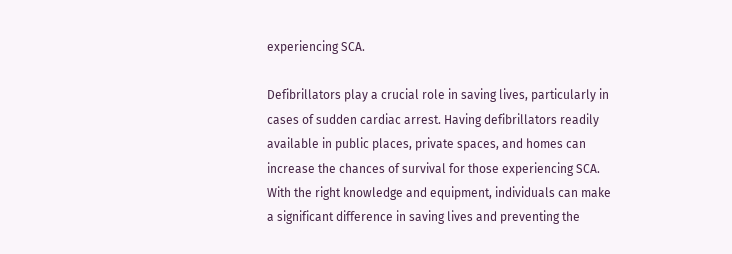experiencing SCA.

Defibrillators play a crucial role in saving lives, particularly in cases of sudden cardiac arrest. Having defibrillators readily available in public places, private spaces, and homes can increase the chances of survival for those experiencing SCA. With the right knowledge and equipment, individuals can make a significant difference in saving lives and preventing the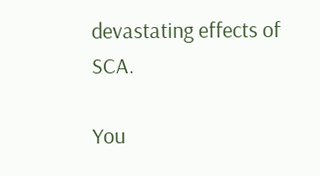devastating effects of SCA.

You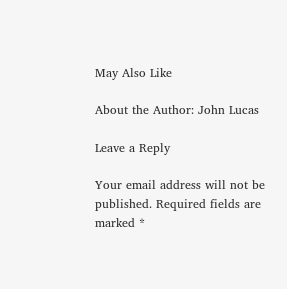May Also Like

About the Author: John Lucas

Leave a Reply

Your email address will not be published. Required fields are marked *